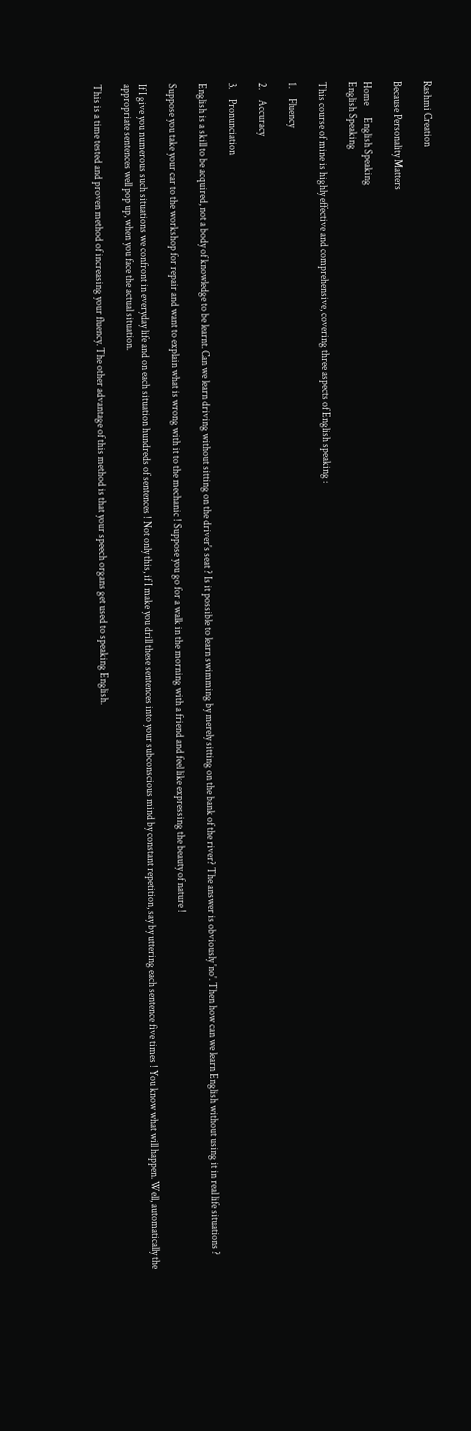Rashmi Creation

Because Personality Matters

Home      English Speaking
English Speaking

This course of mine is highly effective and comprehensive, covering three aspects of English speaking :

1.     Fluency

2.     Accuracy

3.     Pronunciation

English is a skill to be acquired, not a body of knowledge to be learnt. Can we learn driving without sitting on the driver's seat ? Is it possible to learn swimming by merely sitting on the bank of the river? The answer is obviously 'no'. Then how can we learn English without using it in real life situations ?

Suppose you take your car to the workshop for repair and want to explain what is wrong with it to the mechanic ! Suppose you go for a walk in the morning with a friend and feel like expressing the beauty of nature !

If I give you numerous such situations we confront in everyday life and on each situation hundreds of sentences ! Not only this, if I make you drill these sentences into your subconscious mind by constant repetition, say by uttering each sentence five times ! You know what will happen. Well, automatically the appropriate sentences well pop up, when you face the actual situation.

This is a time tested and proven method of increasing your fluency. The other advantage of this method is that your speech organs get used to speaking English.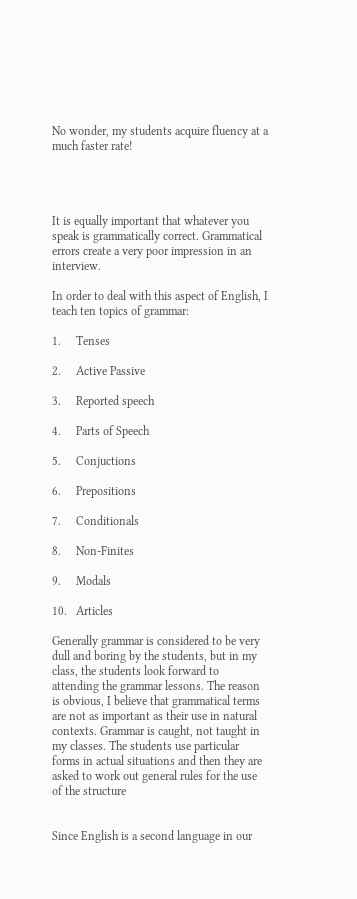No wonder, my students acquire fluency at a much faster rate!




It is equally important that whatever you speak is grammatically correct. Grammatical errors create a very poor impression in an interview.

In order to deal with this aspect of English, I teach ten topics of grammar:

1.     Tenses

2.     Active Passive

3.     Reported speech

4.     Parts of Speech

5.     Conjuctions

6.     Prepositions

7.     Conditionals

8.     Non-Finites

9.     Modals

10.   Articles

Generally grammar is considered to be very dull and boring by the students, but in my class, the students look forward to attending the grammar lessons. The reason is obvious, I believe that grammatical terms are not as important as their use in natural contexts. Grammar is caught, not taught in my classes. The students use particular forms in actual situations and then they are asked to work out general rules for the use of the structure


Since English is a second language in our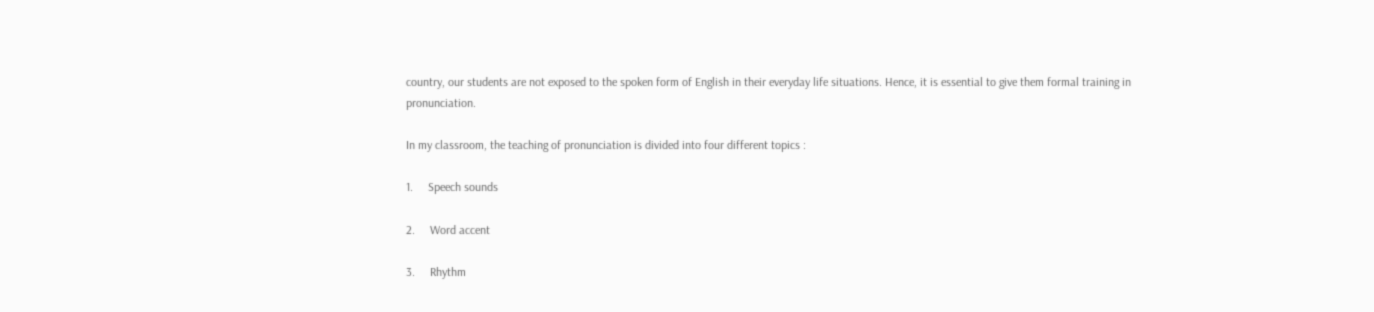country, our students are not exposed to the spoken form of English in their everyday life situations. Hence, it is essential to give them formal training in pronunciation.

In my classroom, the teaching of pronunciation is divided into four different topics :

1.     Speech sounds

2.     Word accent

3.     Rhythm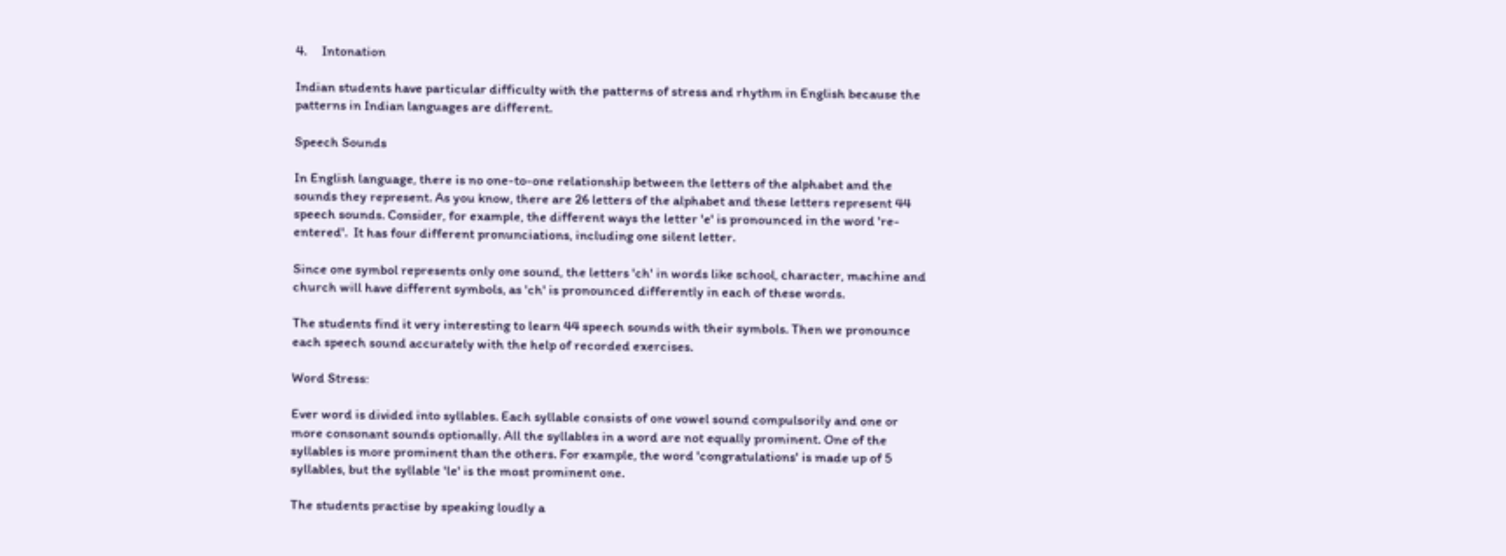4.     Intonation

Indian students have particular difficulty with the patterns of stress and rhythm in English because the patterns in Indian languages are different.

Speech Sounds

In English language, there is no one-to-one relationship between the letters of the alphabet and the sounds they represent. As you know, there are 26 letters of the alphabet and these letters represent 44 speech sounds. Consider, for example, the different ways the letter 'e' is pronounced in the word 're-entered'.  It has four different pronunciations, including one silent letter.

Since one symbol represents only one sound, the letters 'ch' in words like school, character, machine and church will have different symbols, as 'ch' is pronounced differently in each of these words.

The students find it very interesting to learn 44 speech sounds with their symbols. Then we pronounce each speech sound accurately with the help of recorded exercises.

Word Stress:

Ever word is divided into syllables. Each syllable consists of one vowel sound compulsorily and one or more consonant sounds optionally. All the syllables in a word are not equally prominent. One of the syllables is more prominent than the others. For example, the word 'congratulations' is made up of 5 syllables, but the syllable 'le' is the most prominent one.

The students practise by speaking loudly a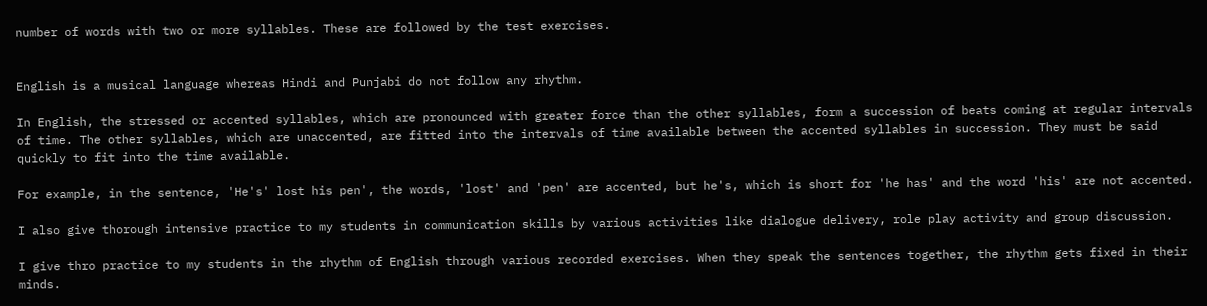number of words with two or more syllables. These are followed by the test exercises.


English is a musical language whereas Hindi and Punjabi do not follow any rhythm.

In English, the stressed or accented syllables, which are pronounced with greater force than the other syllables, form a succession of beats coming at regular intervals of time. The other syllables, which are unaccented, are fitted into the intervals of time available between the accented syllables in succession. They must be said quickly to fit into the time available.

For example, in the sentence, 'He's' lost his pen', the words, 'lost' and 'pen' are accented, but he's, which is short for 'he has' and the word 'his' are not accented.

I also give thorough intensive practice to my students in communication skills by various activities like dialogue delivery, role play activity and group discussion.

I give thro practice to my students in the rhythm of English through various recorded exercises. When they speak the sentences together, the rhythm gets fixed in their minds.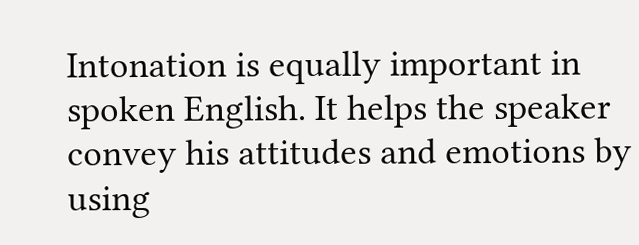Intonation is equally important in spoken English. It helps the speaker convey his attitudes and emotions by using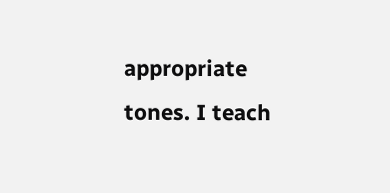appropriate tones. I teach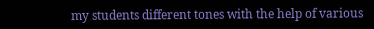my students different tones with the help of various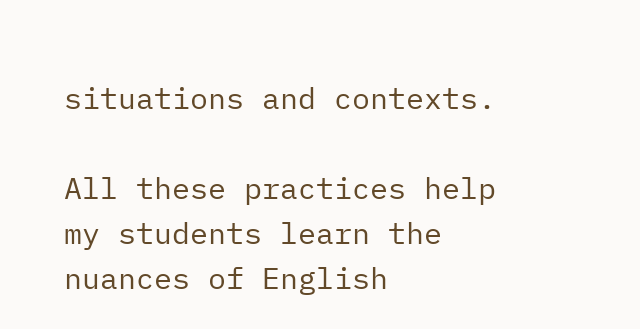situations and contexts.

All these practices help my students learn the nuances of English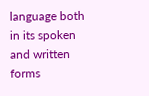language both in its spoken and written forms